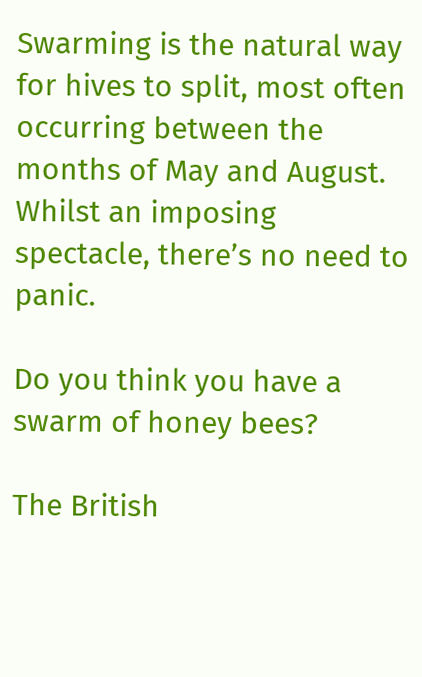Swarming is the natural way for hives to split, most often occurring between the months of May and August. Whilst an imposing spectacle, there’s no need to panic.

Do you think you have a swarm of honey bees?

The British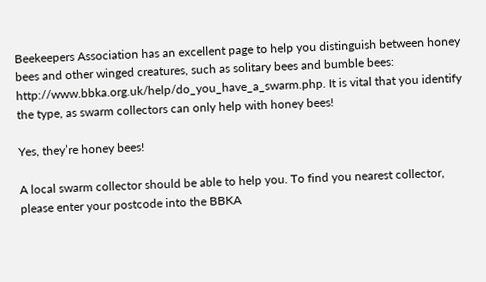Beekeepers Association has an excellent page to help you distinguish between honey bees and other winged creatures, such as solitary bees and bumble bees: http://www.bbka.org.uk/help/do_you_have_a_swarm.php. It is vital that you identify the type, as swarm collectors can only help with honey bees!

Yes, they’re honey bees!

A local swarm collector should be able to help you. To find you nearest collector, please enter your postcode into the BBKA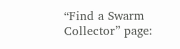“Find a Swarm Collector” page: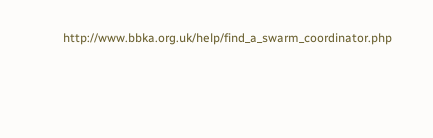http://www.bbka.org.uk/help/find_a_swarm_coordinator.php